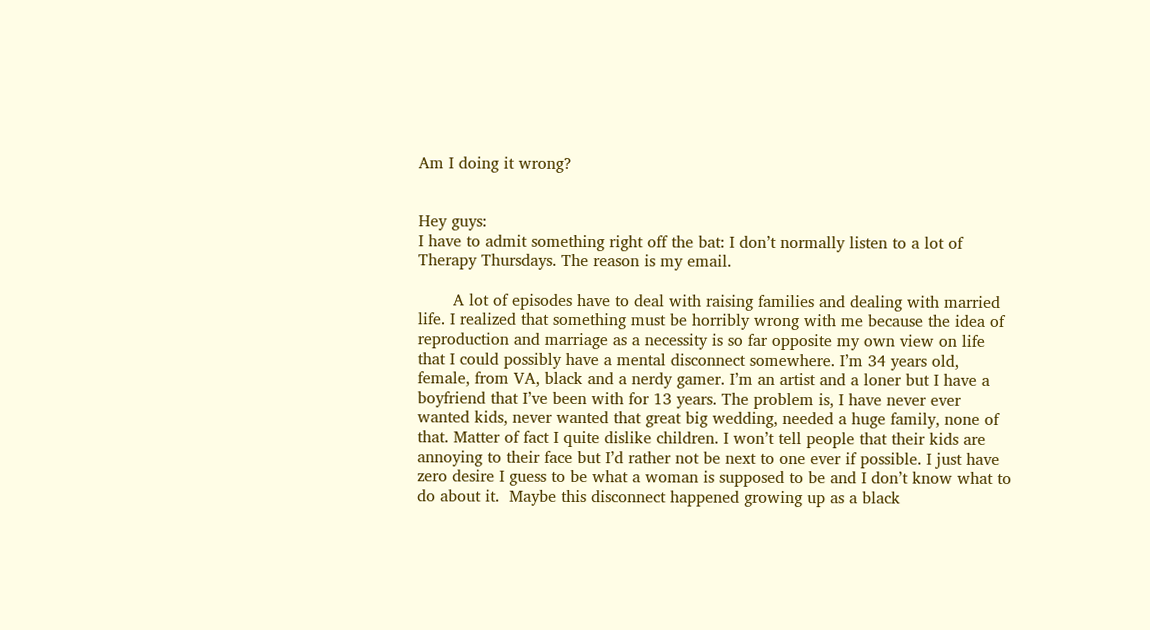Am I doing it wrong?


Hey guys:
I have to admit something right off the bat: I don’t normally listen to a lot of Therapy Thursdays. The reason is my email.

       A lot of episodes have to deal with raising families and dealing with married life. I realized that something must be horribly wrong with me because the idea of reproduction and marriage as a necessity is so far opposite my own view on life that I could possibly have a mental disconnect somewhere. I’m 34 years old, female, from VA, black and a nerdy gamer. I’m an artist and a loner but I have a boyfriend that I’ve been with for 13 years. The problem is, I have never ever wanted kids, never wanted that great big wedding, needed a huge family, none of that. Matter of fact I quite dislike children. I won’t tell people that their kids are annoying to their face but I’d rather not be next to one ever if possible. I just have zero desire I guess to be what a woman is supposed to be and I don’t know what to do about it.  Maybe this disconnect happened growing up as a black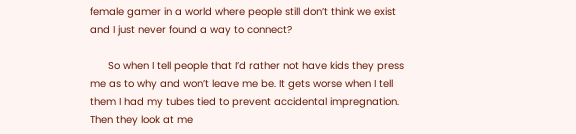female gamer in a world where people still don’t think we exist and I just never found a way to connect?

      So when I tell people that I’d rather not have kids they press me as to why and won’t leave me be. It gets worse when I tell them I had my tubes tied to prevent accidental impregnation. Then they look at me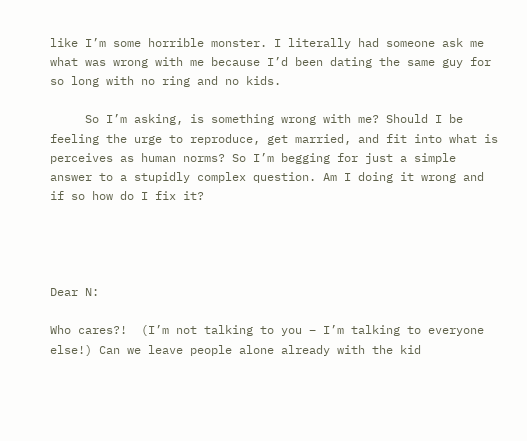like I’m some horrible monster. I literally had someone ask me what was wrong with me because I’d been dating the same guy for so long with no ring and no kids.

     So I’m asking, is something wrong with me? Should I be feeling the urge to reproduce, get married, and fit into what is perceives as human norms? So I’m begging for just a simple answer to a stupidly complex question. Am I doing it wrong and if so how do I fix it?




Dear N:

Who cares?!  (I’m not talking to you – I’m talking to everyone else!) Can we leave people alone already with the kid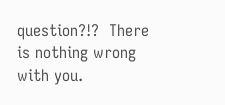question?!?  There is nothing wrong with you.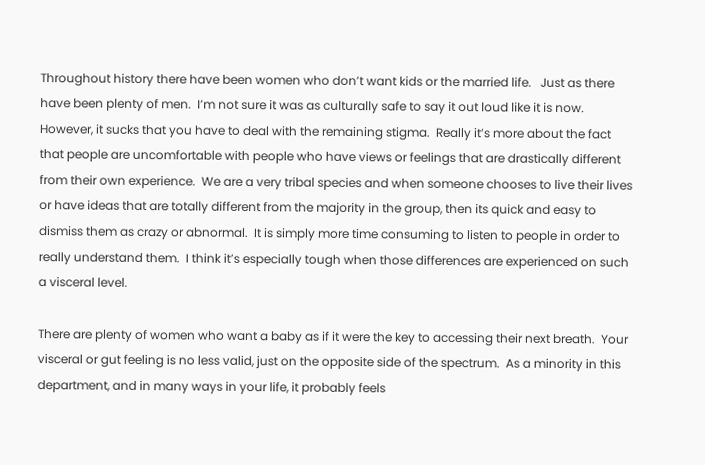Throughout history there have been women who don’t want kids or the married life.   Just as there have been plenty of men.  I’m not sure it was as culturally safe to say it out loud like it is now.  However, it sucks that you have to deal with the remaining stigma.  Really it’s more about the fact that people are uncomfortable with people who have views or feelings that are drastically different from their own experience.  We are a very tribal species and when someone chooses to live their lives or have ideas that are totally different from the majority in the group, then its quick and easy to dismiss them as crazy or abnormal.  It is simply more time consuming to listen to people in order to really understand them.  I think it’s especially tough when those differences are experienced on such a visceral level.

There are plenty of women who want a baby as if it were the key to accessing their next breath.  Your visceral or gut feeling is no less valid, just on the opposite side of the spectrum.  As a minority in this department, and in many ways in your life, it probably feels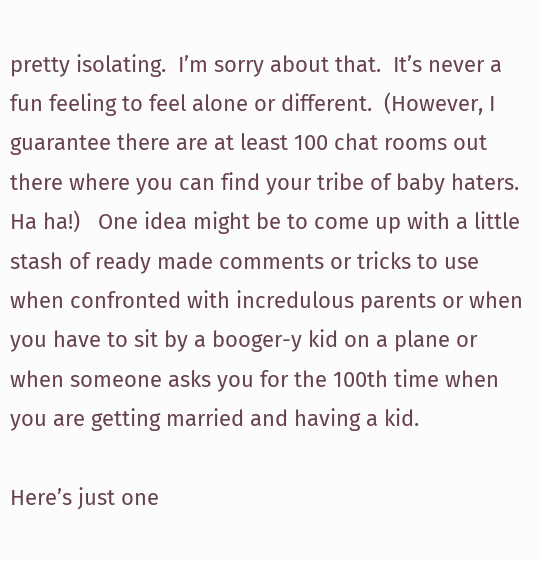pretty isolating.  I’m sorry about that.  It’s never a fun feeling to feel alone or different.  (However, I guarantee there are at least 100 chat rooms out there where you can find your tribe of baby haters.  Ha ha!)   One idea might be to come up with a little stash of ready made comments or tricks to use when confronted with incredulous parents or when you have to sit by a booger-y kid on a plane or when someone asks you for the 100th time when you are getting married and having a kid.

Here’s just one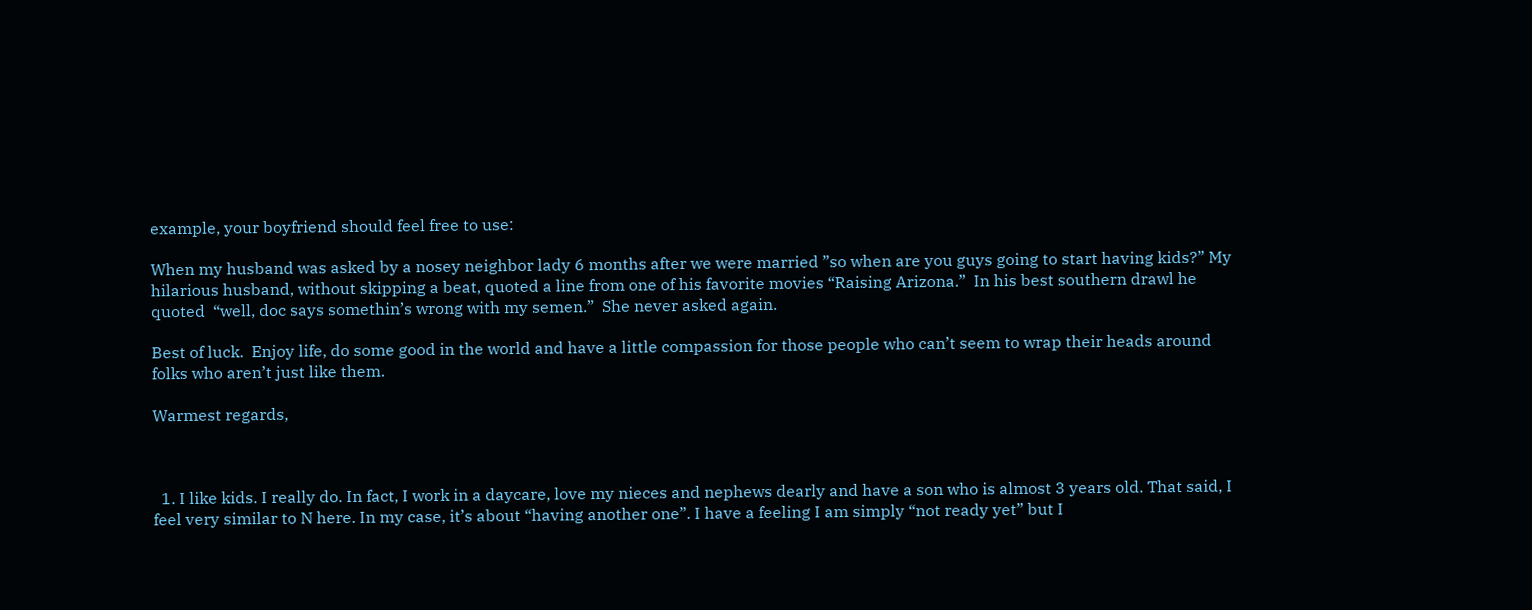example, your boyfriend should feel free to use:

When my husband was asked by a nosey neighbor lady 6 months after we were married ”so when are you guys going to start having kids?” My hilarious husband, without skipping a beat, quoted a line from one of his favorite movies “Raising Arizona.”  In his best southern drawl he quoted  “well, doc says somethin’s wrong with my semen.”  She never asked again.

Best of luck.  Enjoy life, do some good in the world and have a little compassion for those people who can’t seem to wrap their heads around folks who aren’t just like them.

Warmest regards,



  1. I like kids. I really do. In fact, I work in a daycare, love my nieces and nephews dearly and have a son who is almost 3 years old. That said, I feel very similar to N here. In my case, it’s about “having another one”. I have a feeling I am simply “not ready yet” but I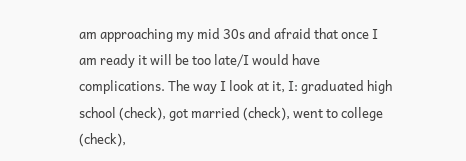am approaching my mid 30s and afraid that once I am ready it will be too late/I would have complications. The way I look at it, I: graduated high school (check), got married (check), went to college (check),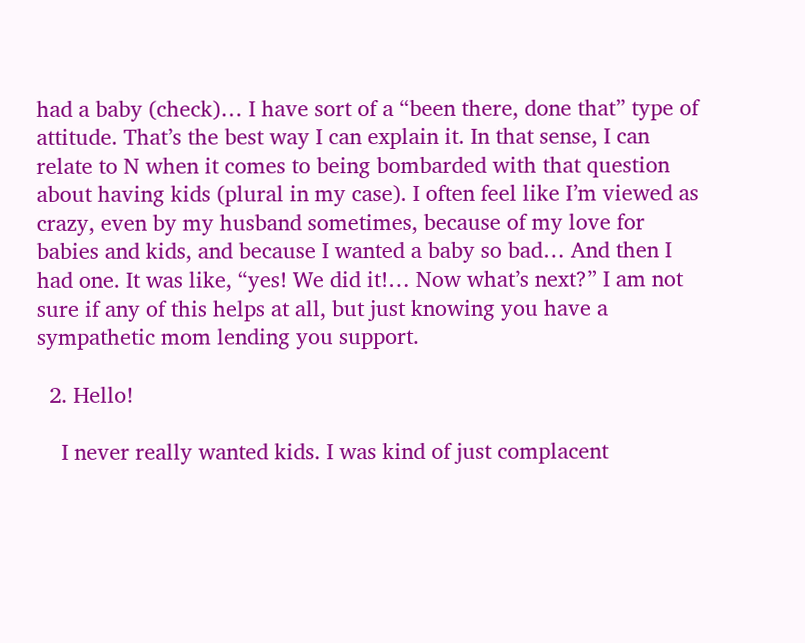had a baby (check)… I have sort of a “been there, done that” type of attitude. That’s the best way I can explain it. In that sense, I can relate to N when it comes to being bombarded with that question about having kids (plural in my case). I often feel like I’m viewed as crazy, even by my husband sometimes, because of my love for babies and kids, and because I wanted a baby so bad… And then I had one. It was like, “yes! We did it!… Now what’s next?” I am not sure if any of this helps at all, but just knowing you have a sympathetic mom lending you support.

  2. Hello!

    I never really wanted kids. I was kind of just complacent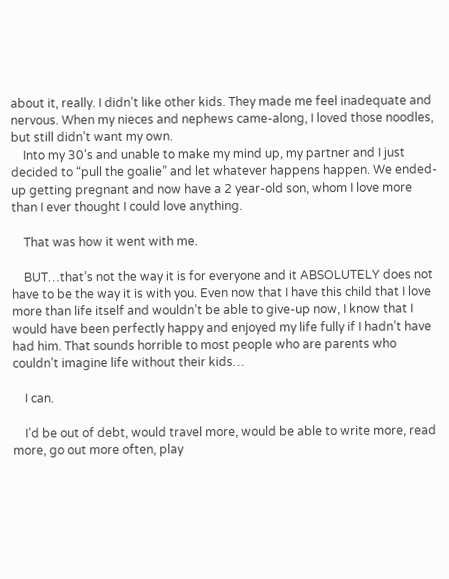about it, really. I didn’t like other kids. They made me feel inadequate and nervous. When my nieces and nephews came-along, I loved those noodles, but still didn’t want my own.
    Into my 30’s and unable to make my mind up, my partner and I just decided to “pull the goalie” and let whatever happens happen. We ended-up getting pregnant and now have a 2 year-old son, whom I love more than I ever thought I could love anything.

    That was how it went with me.

    BUT…that’s not the way it is for everyone and it ABSOLUTELY does not have to be the way it is with you. Even now that I have this child that I love more than life itself and wouldn’t be able to give-up now, I know that I would have been perfectly happy and enjoyed my life fully if I hadn’t have had him. That sounds horrible to most people who are parents who couldn’t imagine life without their kids…

    I can.

    I’d be out of debt, would travel more, would be able to write more, read more, go out more often, play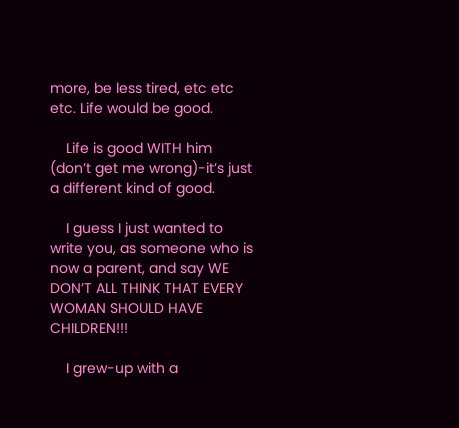more, be less tired, etc etc etc. Life would be good.

    Life is good WITH him (don’t get me wrong)-it’s just a different kind of good.

    I guess I just wanted to write you, as someone who is now a parent, and say WE DON’T ALL THINK THAT EVERY WOMAN SHOULD HAVE CHILDREN!!!

    I grew-up with a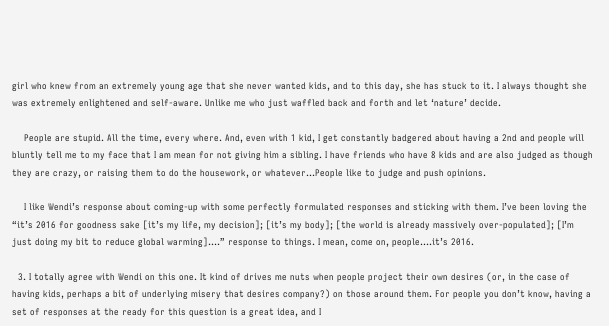girl who knew from an extremely young age that she never wanted kids, and to this day, she has stuck to it. I always thought she was extremely enlightened and self-aware. Unlike me who just waffled back and forth and let ‘nature’ decide.

    People are stupid. All the time, every where. And, even with 1 kid, I get constantly badgered about having a 2nd and people will bluntly tell me to my face that I am mean for not giving him a sibling. I have friends who have 8 kids and are also judged as though they are crazy, or raising them to do the housework, or whatever…People like to judge and push opinions.

    I like Wendi’s response about coming-up with some perfectly formulated responses and sticking with them. I’ve been loving the “it’s 2016 for goodness sake [it’s my life, my decision]; [it’s my body]; [the world is already massively over-populated]; [I’m just doing my bit to reduce global warming]….” response to things. I mean, come on, people….it’s 2016.

  3. I totally agree with Wendi on this one. It kind of drives me nuts when people project their own desires (or, in the case of having kids, perhaps a bit of underlying misery that desires company?) on those around them. For people you don’t know, having a set of responses at the ready for this question is a great idea, and I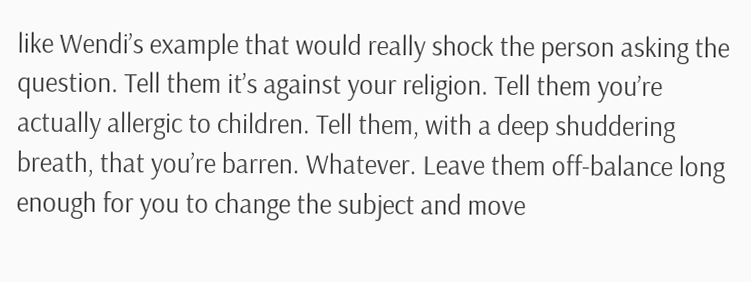like Wendi’s example that would really shock the person asking the question. Tell them it’s against your religion. Tell them you’re actually allergic to children. Tell them, with a deep shuddering breath, that you’re barren. Whatever. Leave them off-balance long enough for you to change the subject and move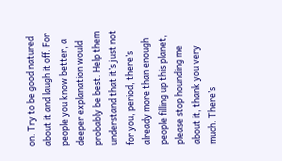on. Try to be good natured about it and laugh it off. For people you know better, a deeper explanation would probably be best. Help them understand that it’s just not for you, period, there’s already more than enough people filling up this planet, please stop hounding me about it, thank you very much. There’s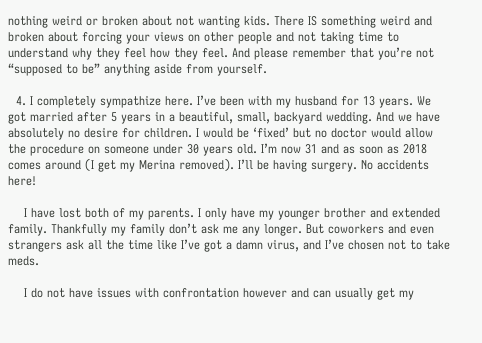nothing weird or broken about not wanting kids. There IS something weird and broken about forcing your views on other people and not taking time to understand why they feel how they feel. And please remember that you’re not “supposed to be” anything aside from yourself.

  4. I completely sympathize here. I’ve been with my husband for 13 years. We got married after 5 years in a beautiful, small, backyard wedding. And we have absolutely no desire for children. I would be ‘fixed’ but no doctor would allow the procedure on someone under 30 years old. I’m now 31 and as soon as 2018 comes around (I get my Merina removed). I’ll be having surgery. No accidents here!

    I have lost both of my parents. I only have my younger brother and extended family. Thankfully my family don’t ask me any longer. But coworkers and even strangers ask all the time like I’ve got a damn virus, and I’ve chosen not to take meds.

    I do not have issues with confrontation however and can usually get my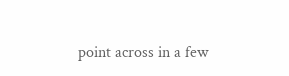point across in a few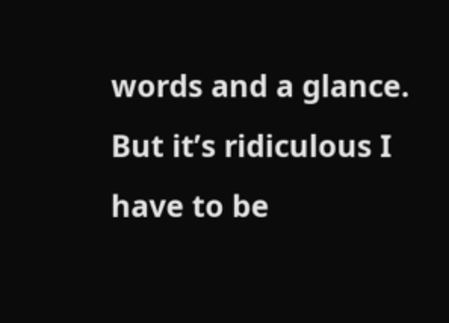words and a glance. But it’s ridiculous I have to be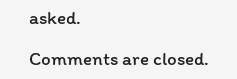asked.

Comments are closed.